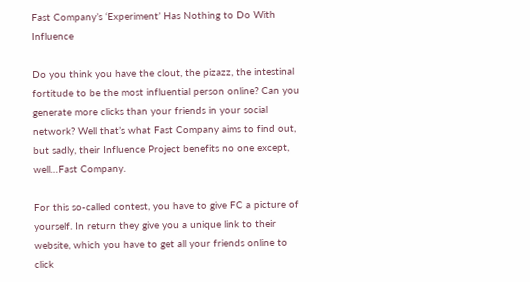Fast Company’s ‘Experiment’ Has Nothing to Do With Influence

Do you think you have the clout, the pizazz, the intestinal fortitude to be the most influential person online? Can you generate more clicks than your friends in your social network? Well that’s what Fast Company aims to find out, but sadly, their Influence Project benefits no one except, well…Fast Company.

For this so-called contest, you have to give FC a picture of yourself. In return they give you a unique link to their website, which you have to get all your friends online to click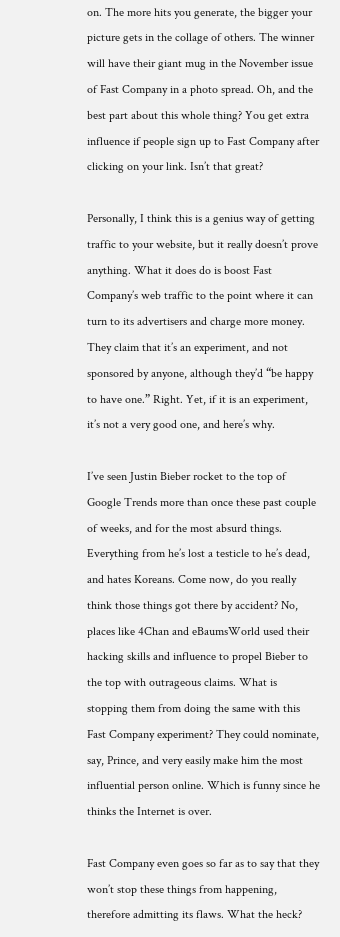on. The more hits you generate, the bigger your picture gets in the collage of others. The winner will have their giant mug in the November issue of Fast Company in a photo spread. Oh, and the best part about this whole thing? You get extra influence if people sign up to Fast Company after clicking on your link. Isn’t that great?

Personally, I think this is a genius way of getting traffic to your website, but it really doesn’t prove anything. What it does do is boost Fast Company’s web traffic to the point where it can turn to its advertisers and charge more money. They claim that it’s an experiment, and not sponsored by anyone, although they’d “be happy to have one.” Right. Yet, if it is an experiment, it’s not a very good one, and here’s why.

I’ve seen Justin Bieber rocket to the top of Google Trends more than once these past couple of weeks, and for the most absurd things. Everything from he’s lost a testicle to he’s dead, and hates Koreans. Come now, do you really think those things got there by accident? No, places like 4Chan and eBaumsWorld used their hacking skills and influence to propel Bieber to the top with outrageous claims. What is stopping them from doing the same with this Fast Company experiment? They could nominate, say, Prince, and very easily make him the most influential person online. Which is funny since he thinks the Internet is over.

Fast Company even goes so far as to say that they won’t stop these things from happening, therefore admitting its flaws. What the heck?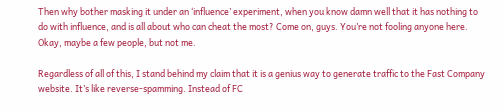Then why bother masking it under an ‘influence’ experiment, when you know damn well that it has nothing to do with influence, and is all about who can cheat the most? Come on, guys. You’re not fooling anyone here. Okay, maybe a few people, but not me.

Regardless of all of this, I stand behind my claim that it is a genius way to generate traffic to the Fast Company website. It’s like reverse-spamming. Instead of FC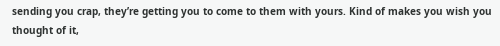sending you crap, they’re getting you to come to them with yours. Kind of makes you wish you thought of it,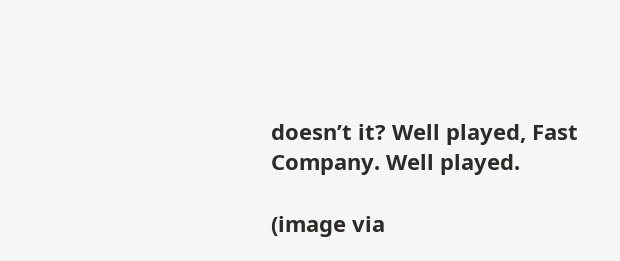doesn’t it? Well played, Fast Company. Well played.

(image via